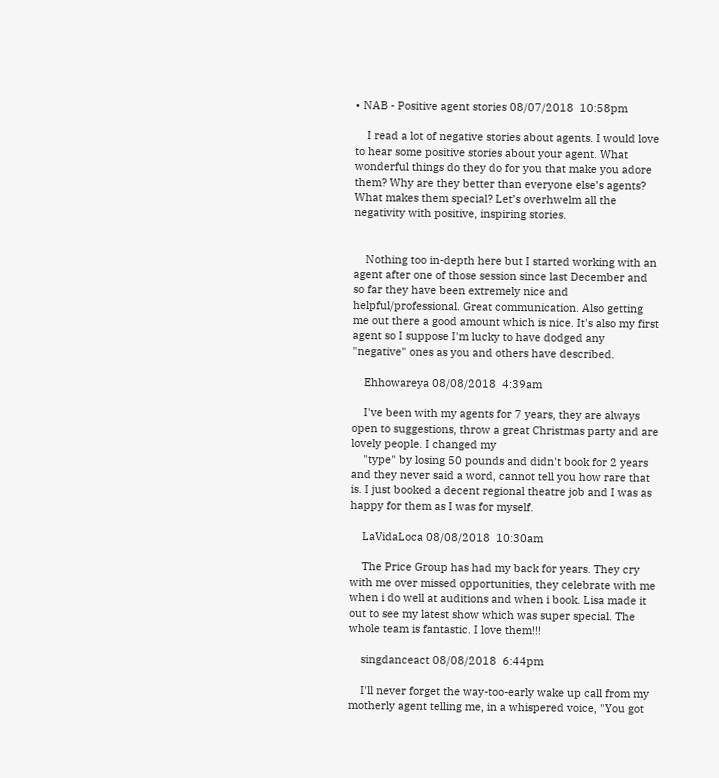• NAB - Positive agent stories 08/07/2018  10:58pm

    I read a lot of negative stories about agents. I would love to hear some positive stories about your agent. What wonderful things do they do for you that make you adore them? Why are they better than everyone else’s agents? What makes them special? Let’s overhwelm all the negativity with positive, inspiring stories.


    Nothing too in-depth here but I started working with an agent after one of those session since last December and so far they have been extremely nice and helpful/professional. Great communication. Also getting me out there a good amount which is nice. It's also my first agent so I suppose I'm lucky to have dodged any "negative" ones as you and others have described.

    Ehhowareya 08/08/2018  4:39am

    I've been with my agents for 7 years, they are always open to suggestions, throw a great Christmas party and are lovely people. I changed my
    "type" by losing 50 pounds and didn't book for 2 years and they never said a word, cannot tell you how rare that is. I just booked a decent regional theatre job and I was as happy for them as I was for myself.

    LaVidaLoca 08/08/2018  10:30am

    The Price Group has had my back for years. They cry with me over missed opportunities, they celebrate with me when i do well at auditions and when i book. Lisa made it out to see my latest show which was super special. The whole team is fantastic. I love them!!!

    singdanceact 08/08/2018  6:44pm

    I'll never forget the way-too-early wake up call from my motherly agent telling me, in a whispered voice, "You got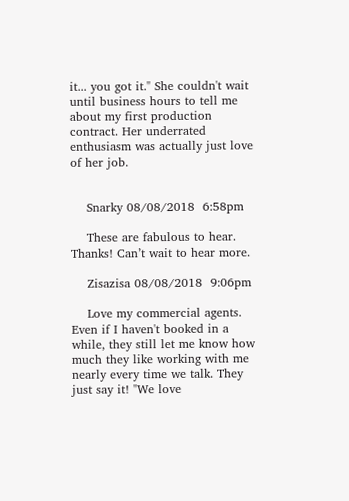it... you got it." She couldn't wait until business hours to tell me about my first production contract. Her underrated enthusiasm was actually just love of her job.


    Snarky 08/08/2018  6:58pm

    These are fabulous to hear. Thanks! Can’t wait to hear more.

    Zisazisa 08/08/2018  9:06pm

    Love my commercial agents. Even if I haven't booked in a while, they still let me know how much they like working with me nearly every time we talk. They just say it! "We love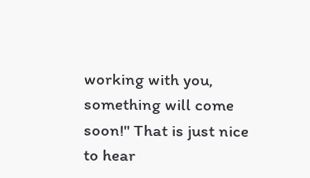working with you, something will come soon!" That is just nice to hear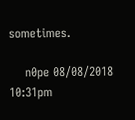sometimes.

    n0pe 08/08/2018  10:31pm